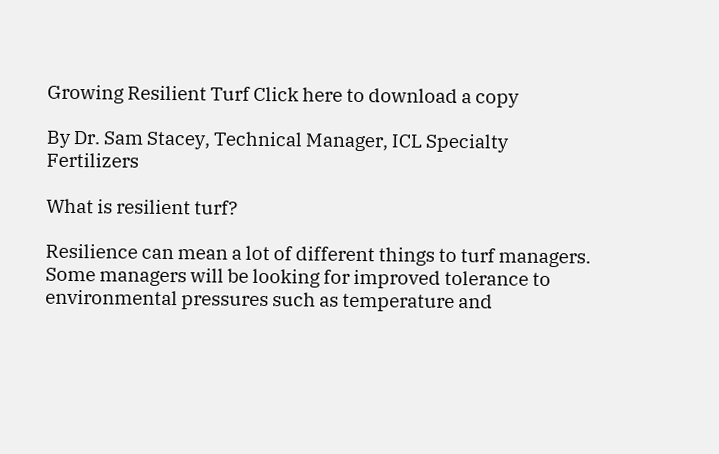Growing Resilient Turf Click here to download a copy

By Dr. Sam Stacey, Technical Manager, ICL Specialty Fertilizers

What is resilient turf?

Resilience can mean a lot of different things to turf managers. Some managers will be looking for improved tolerance to environmental pressures such as temperature and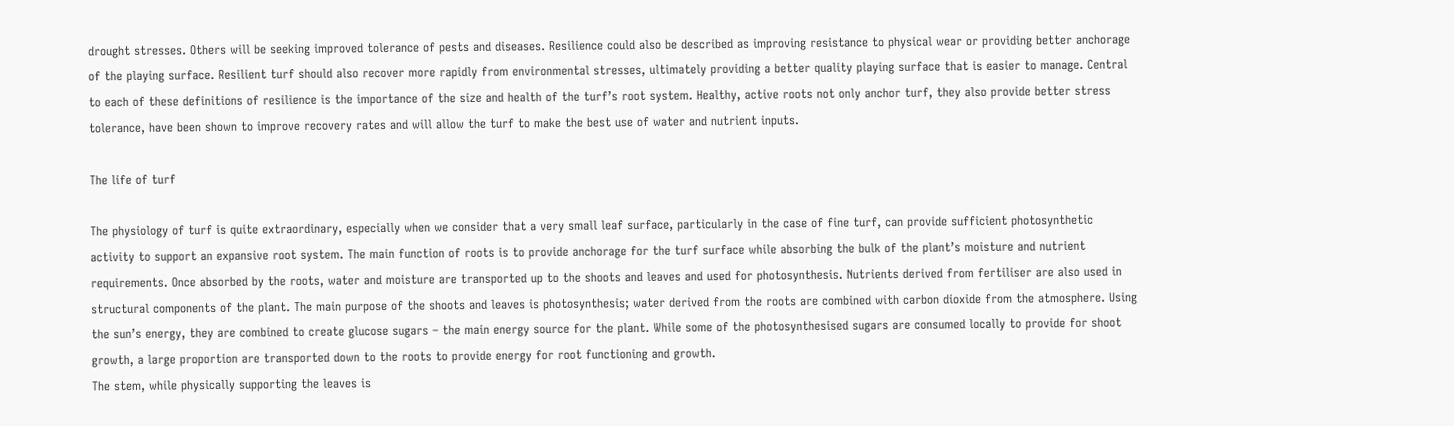drought stresses. Others will be seeking improved tolerance of pests and diseases. Resilience could also be described as improving resistance to physical wear or providing better anchorage of the playing surface. Resilient turf should also recover more rapidly from environmental stresses, ultimately providing a better quality playing surface that is easier to manage. Central to each of these definitions of resilience is the importance of the size and health of the turf’s root system. Healthy, active roots not only anchor turf, they also provide better stress tolerance, have been shown to improve recovery rates and will allow the turf to make the best use of water and nutrient inputs.

The life of turf

The physiology of turf is quite extraordinary, especially when we consider that a very small leaf surface, particularly in the case of fine turf, can provide sufficient photosynthetic activity to support an expansive root system. The main function of roots is to provide anchorage for the turf surface while absorbing the bulk of the plant’s moisture and nutrient requirements. Once absorbed by the roots, water and moisture are transported up to the shoots and leaves and used for photosynthesis. Nutrients derived from fertiliser are also used in structural components of the plant. The main purpose of the shoots and leaves is photosynthesis; water derived from the roots are combined with carbon dioxide from the atmosphere. Using the sun’s energy, they are combined to create glucose sugars – the main energy source for the plant. While some of the photosynthesised sugars are consumed locally to provide for shoot growth, a large proportion are transported down to the roots to provide energy for root functioning and growth.
The stem, while physically supporting the leaves is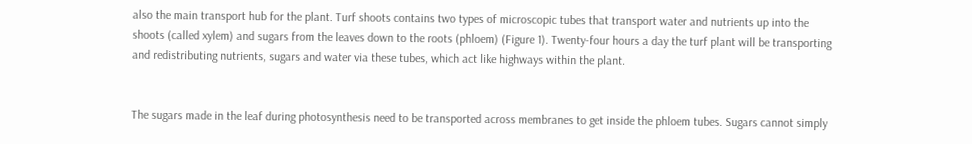also the main transport hub for the plant. Turf shoots contains two types of microscopic tubes that transport water and nutrients up into the shoots (called xylem) and sugars from the leaves down to the roots (phloem) (Figure 1). Twenty-four hours a day the turf plant will be transporting and redistributing nutrients, sugars and water via these tubes, which act like highways within the plant.


The sugars made in the leaf during photosynthesis need to be transported across membranes to get inside the phloem tubes. Sugars cannot simply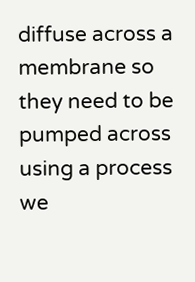diffuse across a membrane so they need to be pumped across using a process we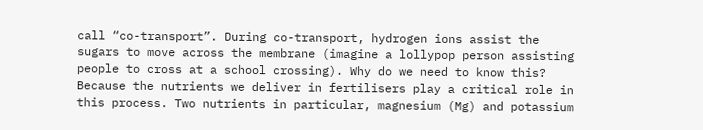call “co-transport”. During co-transport, hydrogen ions assist the sugars to move across the membrane (imagine a lollypop person assisting people to cross at a school crossing). Why do we need to know this? Because the nutrients we deliver in fertilisers play a critical role in this process. Two nutrients in particular, magnesium (Mg) and potassium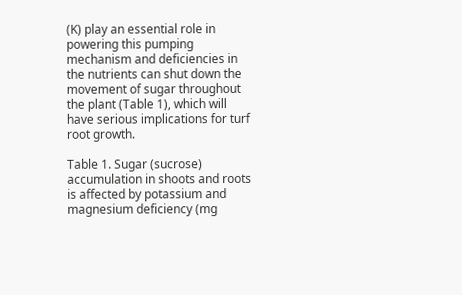(K) play an essential role in powering this pumping mechanism and deficiencies in the nutrients can shut down the movement of sugar throughout the plant (Table 1), which will have serious implications for turf root growth.

Table 1. Sugar (sucrose) accumulation in shoots and roots is affected by potassium and magnesium deficiency (mg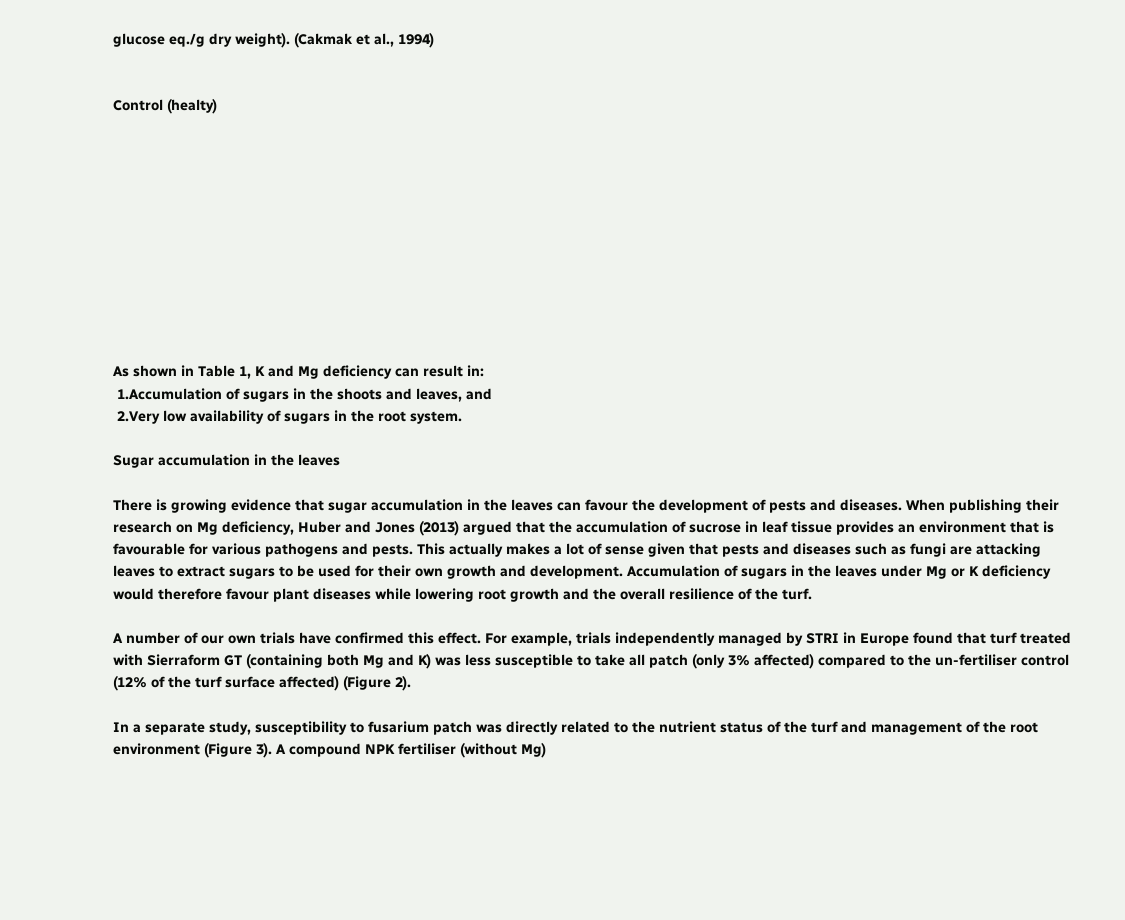glucose eq./g dry weight). (Cakmak et al., 1994)


Control (healty)











As shown in Table 1, K and Mg deficiency can result in:
 1.Accumulation of sugars in the shoots and leaves, and
 2.Very low availability of sugars in the root system.

Sugar accumulation in the leaves

There is growing evidence that sugar accumulation in the leaves can favour the development of pests and diseases. When publishing their research on Mg deficiency, Huber and Jones (2013) argued that the accumulation of sucrose in leaf tissue provides an environment that is favourable for various pathogens and pests. This actually makes a lot of sense given that pests and diseases such as fungi are attacking leaves to extract sugars to be used for their own growth and development. Accumulation of sugars in the leaves under Mg or K deficiency would therefore favour plant diseases while lowering root growth and the overall resilience of the turf.

A number of our own trials have confirmed this effect. For example, trials independently managed by STRI in Europe found that turf treated with Sierraform GT (containing both Mg and K) was less susceptible to take all patch (only 3% affected) compared to the un-fertiliser control (12% of the turf surface affected) (Figure 2).

In a separate study, susceptibility to fusarium patch was directly related to the nutrient status of the turf and management of the root environment (Figure 3). A compound NPK fertiliser (without Mg)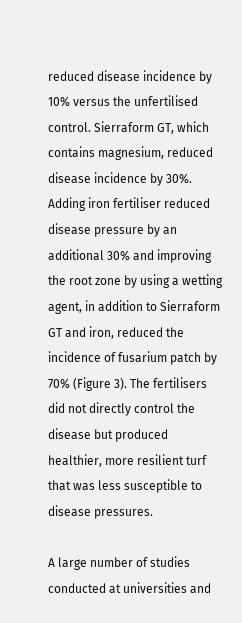reduced disease incidence by 10% versus the unfertilised control. Sierraform GT, which contains magnesium, reduced disease incidence by 30%. Adding iron fertiliser reduced disease pressure by an additional 30% and improving the root zone by using a wetting agent, in addition to Sierraform GT and iron, reduced the incidence of fusarium patch by 70% (Figure 3). The fertilisers did not directly control the disease but produced healthier, more resilient turf that was less susceptible to disease pressures.

A large number of studies conducted at universities and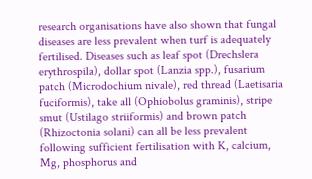research organisations have also shown that fungal diseases are less prevalent when turf is adequately fertilised. Diseases such as leaf spot (Drechslera erythrospila), dollar spot (Lanzia spp.), fusarium patch (Microdochium nivale), red thread (Laetisaria fuciformis), take all (Ophiobolus graminis), stripe smut (Ustilago striiformis) and brown patch (Rhizoctonia solani) can all be less prevalent following sufficient fertilisation with K, calcium, Mg, phosphorus and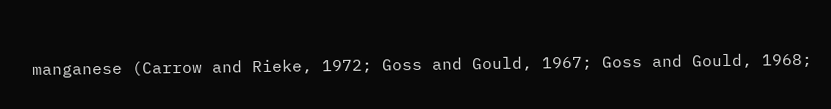manganese (Carrow and Rieke, 1972; Goss and Gould, 1967; Goss and Gould, 1968;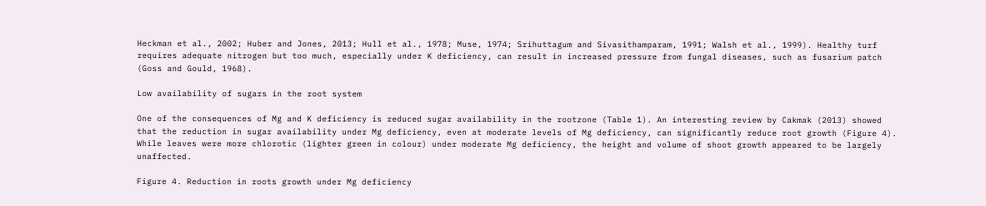Heckman et al., 2002; Huber and Jones, 2013; Hull et al., 1978; Muse, 1974; Srihuttagum and Sivasithamparam, 1991; Walsh et al., 1999). Healthy turf requires adequate nitrogen but too much, especially under K deficiency, can result in increased pressure from fungal diseases, such as fusarium patch (Goss and Gould, 1968).

Low availability of sugars in the root system

One of the consequences of Mg and K deficiency is reduced sugar availability in the rootzone (Table 1). An interesting review by Cakmak (2013) showed that the reduction in sugar availability under Mg deficiency, even at moderate levels of Mg deficiency, can significantly reduce root growth (Figure 4). While leaves were more chlorotic (lighter green in colour) under moderate Mg deficiency, the height and volume of shoot growth appeared to be largely unaffected.

Figure 4. Reduction in roots growth under Mg deficiency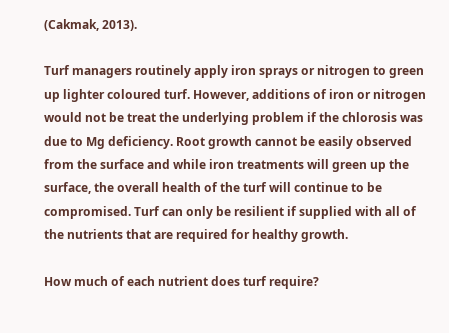(Cakmak, 2013).

Turf managers routinely apply iron sprays or nitrogen to green up lighter coloured turf. However, additions of iron or nitrogen would not be treat the underlying problem if the chlorosis was due to Mg deficiency. Root growth cannot be easily observed from the surface and while iron treatments will green up the surface, the overall health of the turf will continue to be compromised. Turf can only be resilient if supplied with all of the nutrients that are required for healthy growth.

How much of each nutrient does turf require?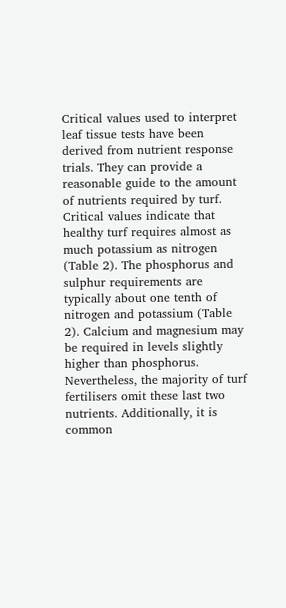Critical values used to interpret leaf tissue tests have been derived from nutrient response trials. They can provide a reasonable guide to the amount of nutrients required by turf. Critical values indicate that healthy turf requires almost as much potassium as nitrogen (Table 2). The phosphorus and sulphur requirements are typically about one tenth of nitrogen and potassium (Table 2). Calcium and magnesium may be required in levels slightly higher than phosphorus. Nevertheless, the majority of turf fertilisers omit these last two nutrients. Additionally, it is common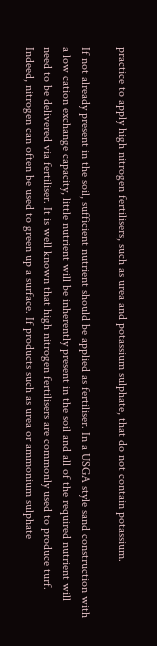practice to apply high nitrogen fertilisers, such as urea and potassium sulphate, that do not contain potassium.

If not already present in the soil, sufficient nutrient should be applied as fertiliser. In a USGA style sand construction with a low cation exchange capacity, little nutrient will be inherently present in the soil and all of the required nutrient will need to be delivered via fertiliser. It is well known that high nitrogen fertilisers are commonly used to produce turf. Indeed, nitrogen can often be used to green up a surface. If products such as urea or ammonium sulphate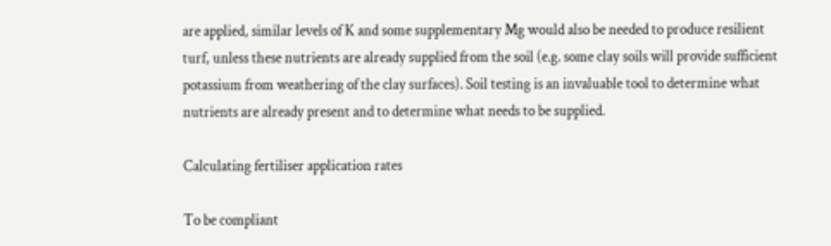are applied, similar levels of K and some supplementary Mg would also be needed to produce resilient turf, unless these nutrients are already supplied from the soil (e.g. some clay soils will provide sufficient potassium from weathering of the clay surfaces). Soil testing is an invaluable tool to determine what nutrients are already present and to determine what needs to be supplied.

Calculating fertiliser application rates

To be compliant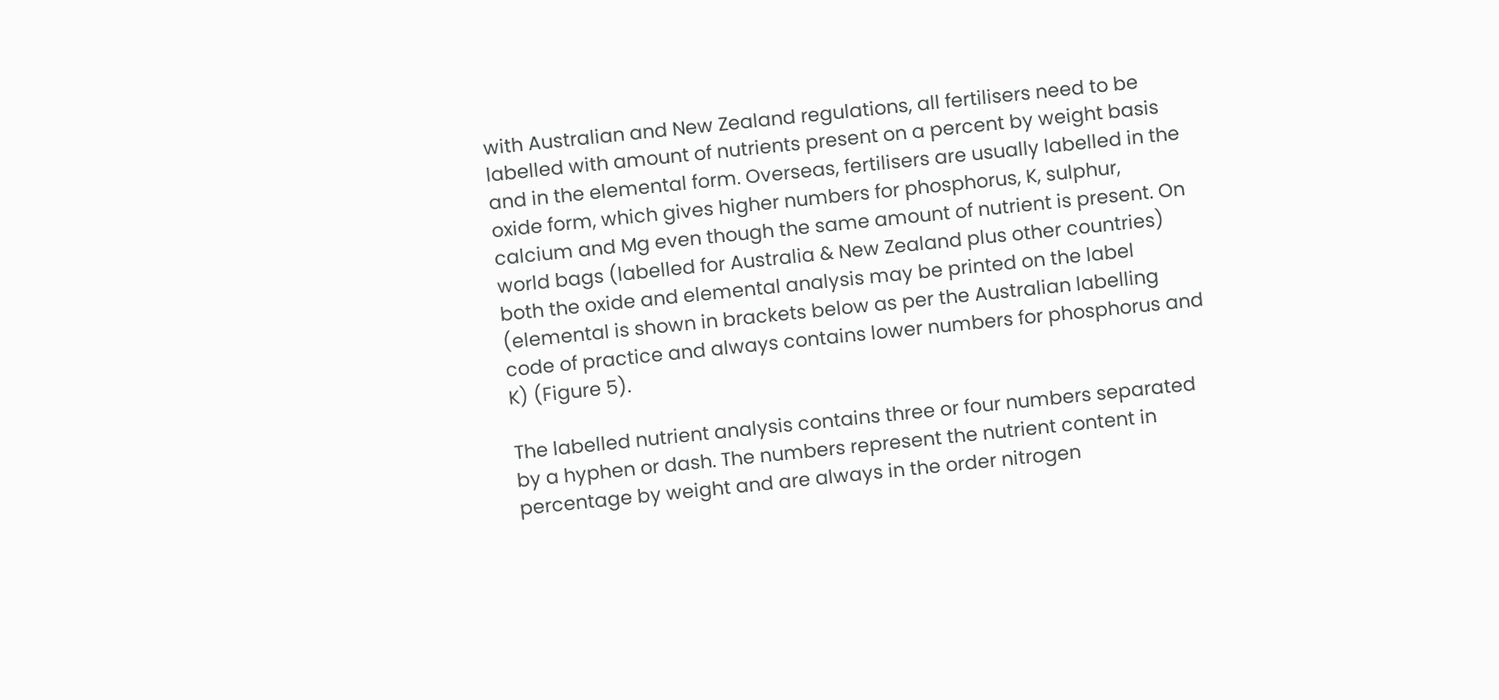with Australian and New Zealand regulations, all fertilisers need to be labelled with amount of nutrients present on a percent by weight basis and in the elemental form. Overseas, fertilisers are usually labelled in the oxide form, which gives higher numbers for phosphorus, K, sulphur, calcium and Mg even though the same amount of nutrient is present. On world bags (labelled for Australia & New Zealand plus other countries) both the oxide and elemental analysis may be printed on the label (elemental is shown in brackets below as per the Australian labelling code of practice and always contains lower numbers for phosphorus and K) (Figure 5).

The labelled nutrient analysis contains three or four numbers separated by a hyphen or dash. The numbers represent the nutrient content in percentage by weight and are always in the order nitrogen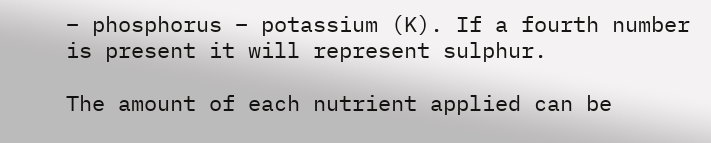– phosphorus – potassium (K). If a fourth number is present it will represent sulphur.

The amount of each nutrient applied can be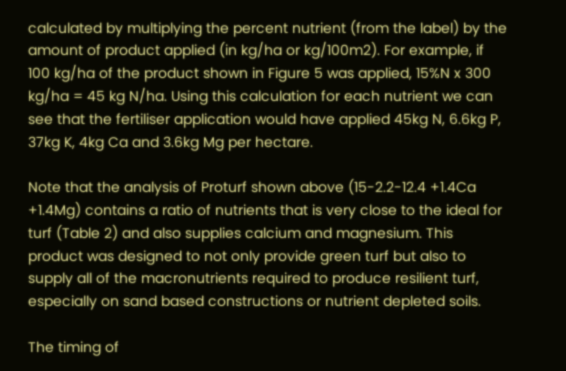calculated by multiplying the percent nutrient (from the label) by the amount of product applied (in kg/ha or kg/100m2). For example, if 100 kg/ha of the product shown in Figure 5 was applied, 15%N x 300 kg/ha = 45 kg N/ha. Using this calculation for each nutrient we can see that the fertiliser application would have applied 45kg N, 6.6kg P, 37kg K, 4kg Ca and 3.6kg Mg per hectare.

Note that the analysis of Proturf shown above (15-2.2-12.4 +1.4Ca +1.4Mg) contains a ratio of nutrients that is very close to the ideal for turf (Table 2) and also supplies calcium and magnesium. This product was designed to not only provide green turf but also to supply all of the macronutrients required to produce resilient turf, especially on sand based constructions or nutrient depleted soils.

The timing of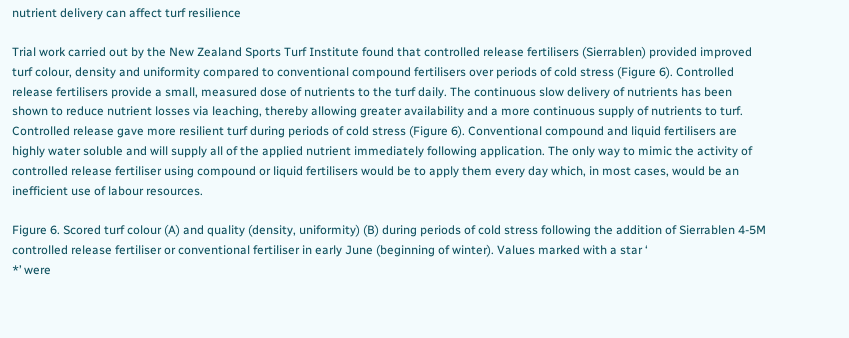nutrient delivery can affect turf resilience

Trial work carried out by the New Zealand Sports Turf Institute found that controlled release fertilisers (Sierrablen) provided improved turf colour, density and uniformity compared to conventional compound fertilisers over periods of cold stress (Figure 6). Controlled release fertilisers provide a small, measured dose of nutrients to the turf daily. The continuous slow delivery of nutrients has been shown to reduce nutrient losses via leaching, thereby allowing greater availability and a more continuous supply of nutrients to turf. Controlled release gave more resilient turf during periods of cold stress (Figure 6). Conventional compound and liquid fertilisers are highly water soluble and will supply all of the applied nutrient immediately following application. The only way to mimic the activity of controlled release fertiliser using compound or liquid fertilisers would be to apply them every day which, in most cases, would be an inefficient use of labour resources.

Figure 6. Scored turf colour (A) and quality (density, uniformity) (B) during periods of cold stress following the addition of Sierrablen 4-5M controlled release fertiliser or conventional fertiliser in early June (beginning of winter). Values marked with a star ‘
*’ were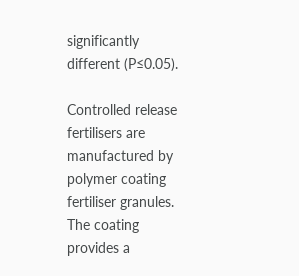significantly different (P≤0.05).

Controlled release fertilisers are manufactured by polymer coating fertiliser granules. The coating provides a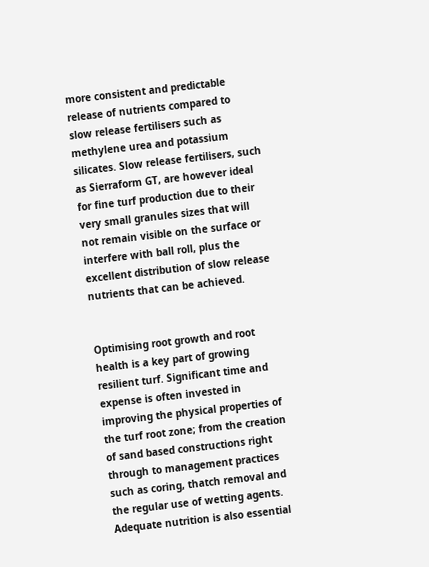more consistent and predictable release of nutrients compared to slow release fertilisers such as methylene urea and potassium silicates. Slow release fertilisers, such as Sierraform GT, are however ideal for fine turf production due to their very small granules sizes that will not remain visible on the surface or interfere with ball roll, plus the excellent distribution of slow release nutrients that can be achieved.


Optimising root growth and root health is a key part of growing resilient turf. Significant time and expense is often invested in improving the physical properties of the turf root zone; from the creation of sand based constructions right through to management practices such as coring, thatch removal and the regular use of wetting agents. Adequate nutrition is also essential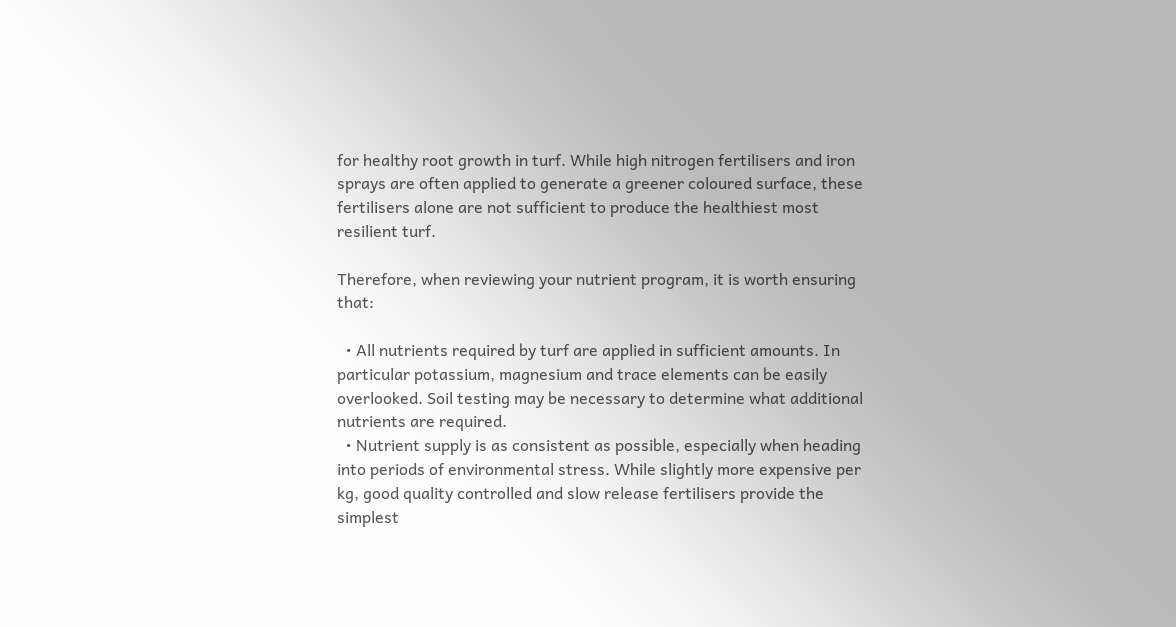for healthy root growth in turf. While high nitrogen fertilisers and iron sprays are often applied to generate a greener coloured surface, these fertilisers alone are not sufficient to produce the healthiest most resilient turf.

Therefore, when reviewing your nutrient program, it is worth ensuring that:

  • All nutrients required by turf are applied in sufficient amounts. In particular potassium, magnesium and trace elements can be easily overlooked. Soil testing may be necessary to determine what additional nutrients are required.
  • Nutrient supply is as consistent as possible, especially when heading into periods of environmental stress. While slightly more expensive per kg, good quality controlled and slow release fertilisers provide the simplest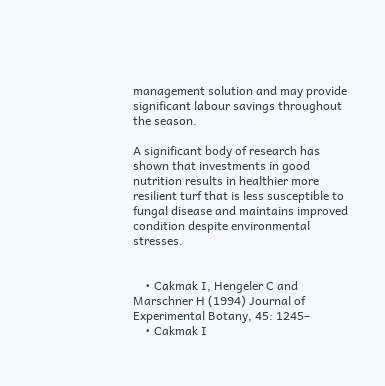management solution and may provide significant labour savings throughout the season.

A significant body of research has shown that investments in good nutrition results in healthier more resilient turf that is less susceptible to fungal disease and maintains improved condition despite environmental stresses.


    • Cakmak I, Hengeler C and Marschner H (1994) Journal of Experimental Botany, 45: 1245–
    • Cakmak I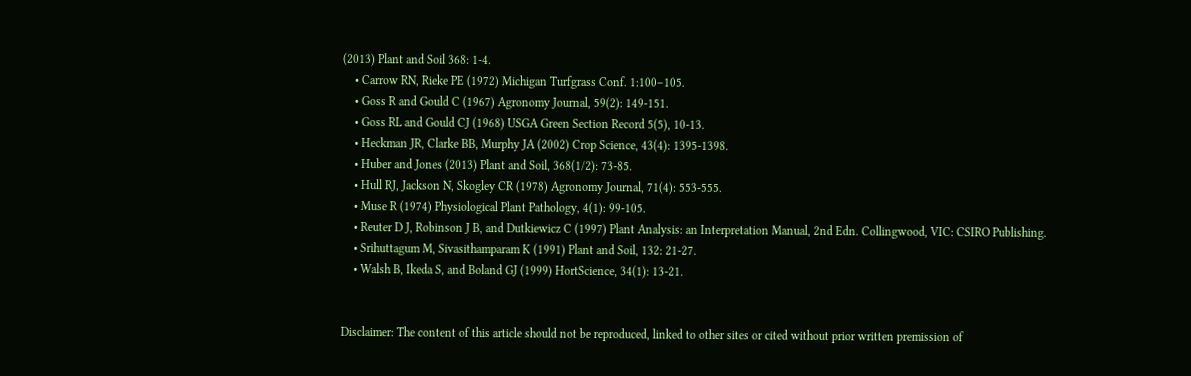(2013) Plant and Soil 368: 1-4.
    • Carrow RN, Rieke PE (1972) Michigan Turfgrass Conf. 1:100–105.
    • Goss R and Gould C (1967) Agronomy Journal, 59(2): 149-151.
    • Goss RL and Gould CJ (1968) USGA Green Section Record 5(5), 10-13.
    • Heckman JR, Clarke BB, Murphy JA (2002) Crop Science, 43(4): 1395-1398.
    • Huber and Jones (2013) Plant and Soil, 368(1/2): 73-85.
    • Hull RJ, Jackson N, Skogley CR (1978) Agronomy Journal, 71(4): 553-555.
    • Muse R (1974) Physiological Plant Pathology, 4(1): 99-105.
    • Reuter D J, Robinson J B, and Dutkiewicz C (1997) Plant Analysis: an Interpretation Manual, 2nd Edn. Collingwood, VIC: CSIRO Publishing.
    • Srihuttagum M, Sivasithamparam K (1991) Plant and Soil, 132: 21-27.
    • Walsh B, Ikeda S, and Boland GJ (1999) HortScience, 34(1): 13-21.


Disclaimer: The content of this article should not be reproduced, linked to other sites or cited without prior written premission of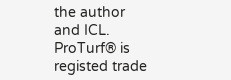the author and ICL. ProTurf® is registed trade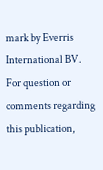mark by Everris International BV. For question or comments regarding this publication,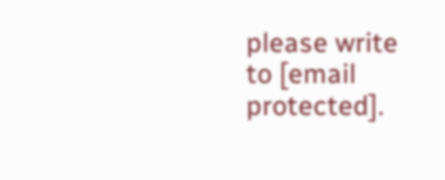please write to [email protected].